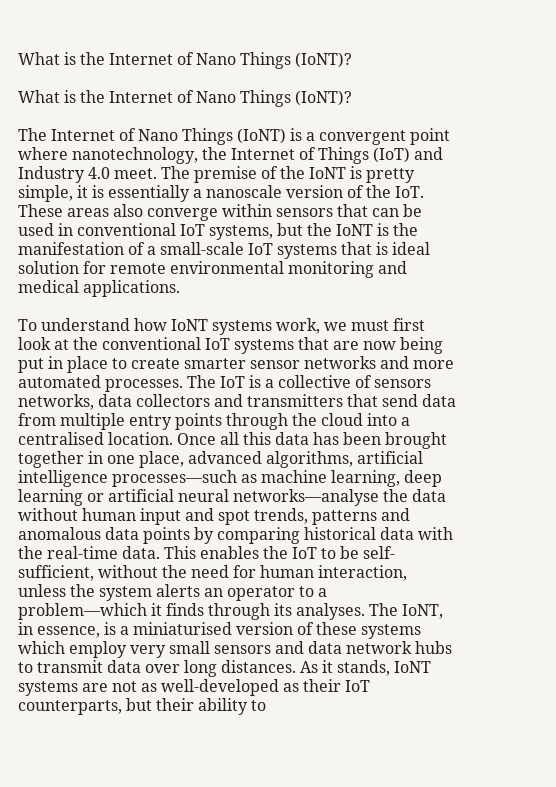What is the Internet of Nano Things (IoNT)?

What is the Internet of Nano Things (IoNT)?

The Internet of Nano Things (IoNT) is a convergent point where nanotechnology, the Internet of Things (IoT) and Industry 4.0 meet. The premise of the IoNT is pretty simple, it is essentially a nanoscale version of the IoT. These areas also converge within sensors that can be used in conventional IoT systems, but the IoNT is the manifestation of a small-scale IoT systems that is ideal solution for remote environmental monitoring and medical applications.

To understand how IoNT systems work, we must first look at the conventional IoT systems that are now being put in place to create smarter sensor networks and more automated processes. The IoT is a collective of sensors networks, data collectors and transmitters that send data from multiple entry points through the cloud into a centralised location. Once all this data has been brought together in one place, advanced algorithms, artificial intelligence processes—such as machine learning, deep learning or artificial neural networks—analyse the data without human input and spot trends, patterns and anomalous data points by comparing historical data with the real-time data. This enables the IoT to be self-sufficient, without the need for human interaction, unless the system alerts an operator to a problem—which it finds through its analyses. The IoNT, in essence, is a miniaturised version of these systems which employ very small sensors and data network hubs to transmit data over long distances. As it stands, IoNT systems are not as well-developed as their IoT counterparts, but their ability to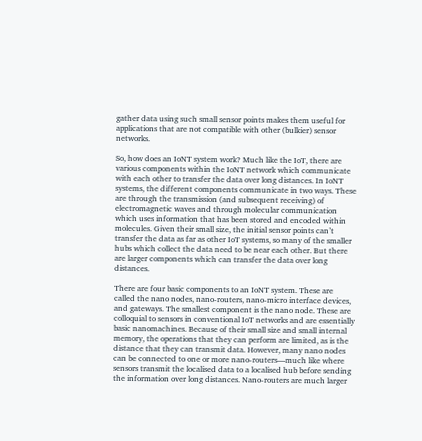gather data using such small sensor points makes them useful for applications that are not compatible with other (bulkier) sensor networks.

So, how does an IoNT system work? Much like the IoT, there are various components within the IoNT network which communicate with each other to transfer the data over long distances. In IoNT systems, the different components communicate in two ways. These are through the transmission (and subsequent receiving) of electromagnetic waves and through molecular communication which uses information that has been stored and encoded within molecules. Given their small size, the initial sensor points can’t transfer the data as far as other IoT systems, so many of the smaller hubs which collect the data need to be near each other. But there are larger components which can transfer the data over long distances.

There are four basic components to an IoNT system. These are called the nano nodes, nano-routers, nano-micro interface devices, and gateways. The smallest component is the nano node. These are colloquial to sensors in conventional IoT networks and are essentially basic nanomachines. Because of their small size and small internal memory, the operations that they can perform are limited, as is the distance that they can transmit data. However, many nano nodes can be connected to one or more nano-routers—much like where sensors transmit the localised data to a localised hub before sending the information over long distances. Nano-routers are much larger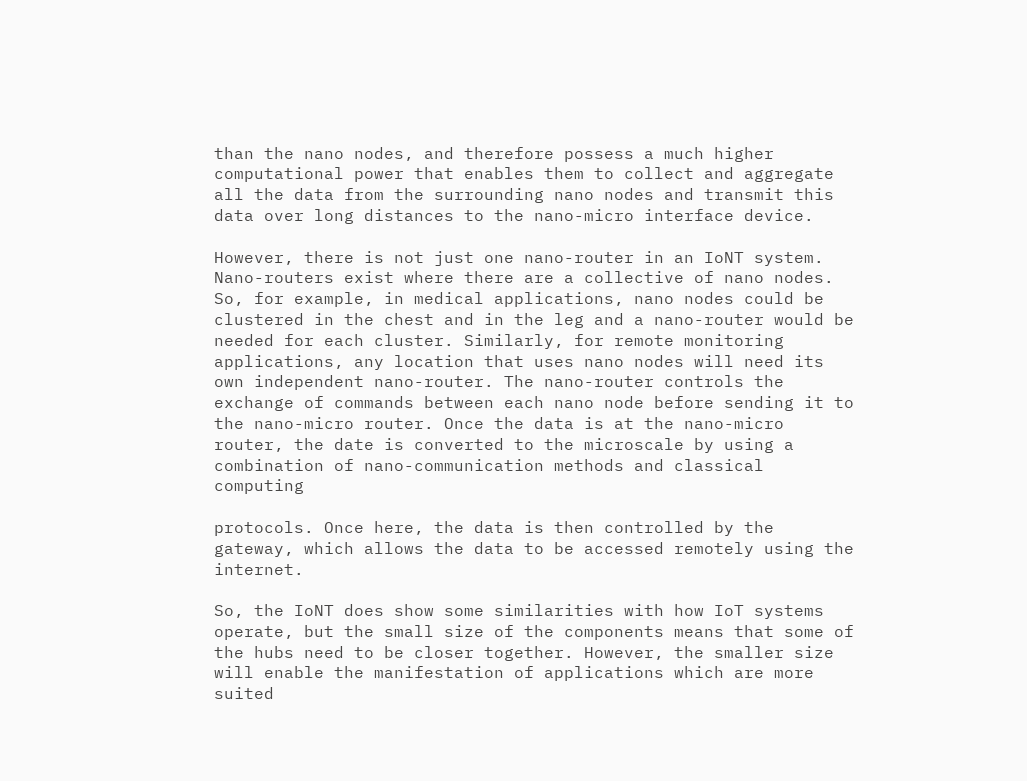than the nano nodes, and therefore possess a much higher computational power that enables them to collect and aggregate all the data from the surrounding nano nodes and transmit this data over long distances to the nano-micro interface device.

However, there is not just one nano-router in an IoNT system. Nano-routers exist where there are a collective of nano nodes. So, for example, in medical applications, nano nodes could be clustered in the chest and in the leg and a nano-router would be needed for each cluster. Similarly, for remote monitoring applications, any location that uses nano nodes will need its own independent nano-router. The nano-router controls the exchange of commands between each nano node before sending it to the nano-micro router. Once the data is at the nano-micro router, the date is converted to the microscale by using a combination of nano-communication methods and classical computing

protocols. Once here, the data is then controlled by the gateway, which allows the data to be accessed remotely using the internet.

So, the IoNT does show some similarities with how IoT systems operate, but the small size of the components means that some of the hubs need to be closer together. However, the smaller size will enable the manifestation of applications which are more suited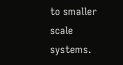to smaller scale systems.